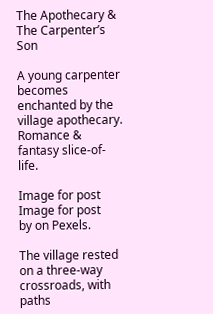The Apothecary & The Carpenter’s Son

A young carpenter becomes enchanted by the village apothecary. Romance & fantasy slice-of-life.

Image for post
Image for post
by on Pexels.

The village rested on a three-way crossroads, with paths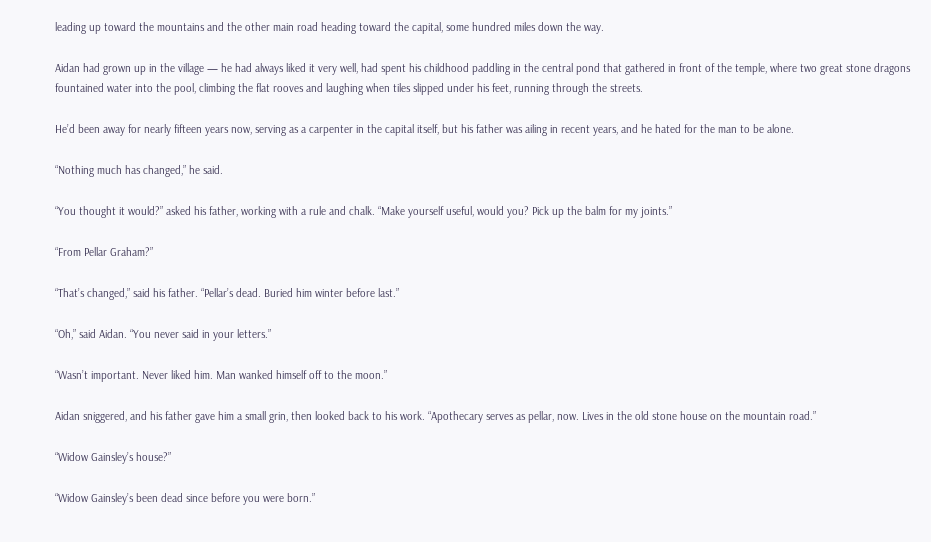leading up toward the mountains and the other main road heading toward the capital, some hundred miles down the way.

Aidan had grown up in the village — he had always liked it very well, had spent his childhood paddling in the central pond that gathered in front of the temple, where two great stone dragons fountained water into the pool, climbing the flat rooves and laughing when tiles slipped under his feet, running through the streets.

He’d been away for nearly fifteen years now, serving as a carpenter in the capital itself, but his father was ailing in recent years, and he hated for the man to be alone.

“Nothing much has changed,” he said.

“You thought it would?” asked his father, working with a rule and chalk. “Make yourself useful, would you? Pick up the balm for my joints.”

“From Pellar Graham?”

“That’s changed,” said his father. “Pellar’s dead. Buried him winter before last.”

“Oh,” said Aidan. “You never said in your letters.”

“Wasn’t important. Never liked him. Man wanked himself off to the moon.”

Aidan sniggered, and his father gave him a small grin, then looked back to his work. “Apothecary serves as pellar, now. Lives in the old stone house on the mountain road.”

“Widow Gainsley’s house?”

“Widow Gainsley’s been dead since before you were born.”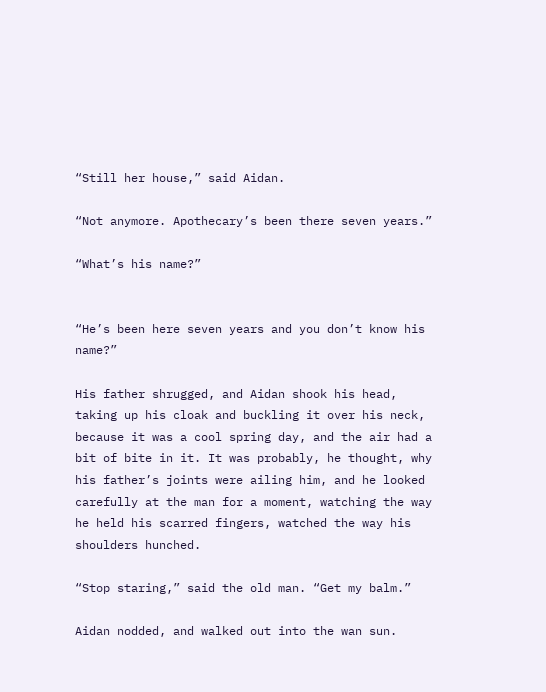“Still her house,” said Aidan.

“Not anymore. Apothecary’s been there seven years.”

“What’s his name?”


“He’s been here seven years and you don’t know his name?”

His father shrugged, and Aidan shook his head, taking up his cloak and buckling it over his neck, because it was a cool spring day, and the air had a bit of bite in it. It was probably, he thought, why his father’s joints were ailing him, and he looked carefully at the man for a moment, watching the way he held his scarred fingers, watched the way his shoulders hunched.

“Stop staring,” said the old man. “Get my balm.”

Aidan nodded, and walked out into the wan sun.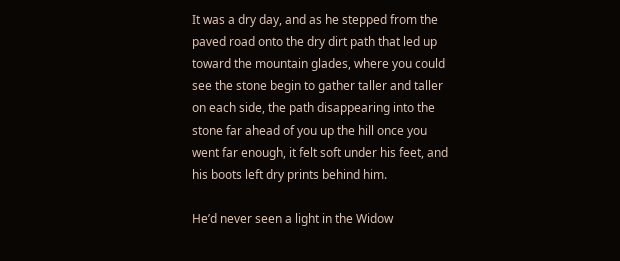It was a dry day, and as he stepped from the paved road onto the dry dirt path that led up toward the mountain glades, where you could see the stone begin to gather taller and taller on each side, the path disappearing into the stone far ahead of you up the hill once you went far enough, it felt soft under his feet, and his boots left dry prints behind him.

He’d never seen a light in the Widow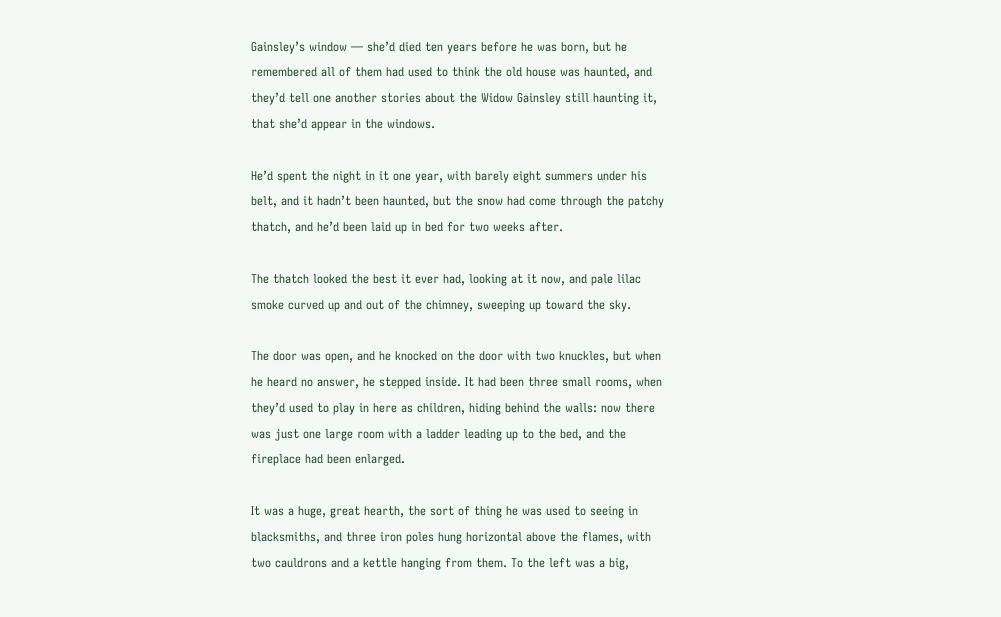Gainsley’s window — she’d died ten years before he was born, but he remembered all of them had used to think the old house was haunted, and they’d tell one another stories about the Widow Gainsley still haunting it, that she’d appear in the windows.

He’d spent the night in it one year, with barely eight summers under his belt, and it hadn’t been haunted, but the snow had come through the patchy thatch, and he’d been laid up in bed for two weeks after.

The thatch looked the best it ever had, looking at it now, and pale lilac smoke curved up and out of the chimney, sweeping up toward the sky.

The door was open, and he knocked on the door with two knuckles, but when he heard no answer, he stepped inside. It had been three small rooms, when they’d used to play in here as children, hiding behind the walls: now there was just one large room with a ladder leading up to the bed, and the fireplace had been enlarged.

It was a huge, great hearth, the sort of thing he was used to seeing in blacksmiths, and three iron poles hung horizontal above the flames, with two cauldrons and a kettle hanging from them. To the left was a big,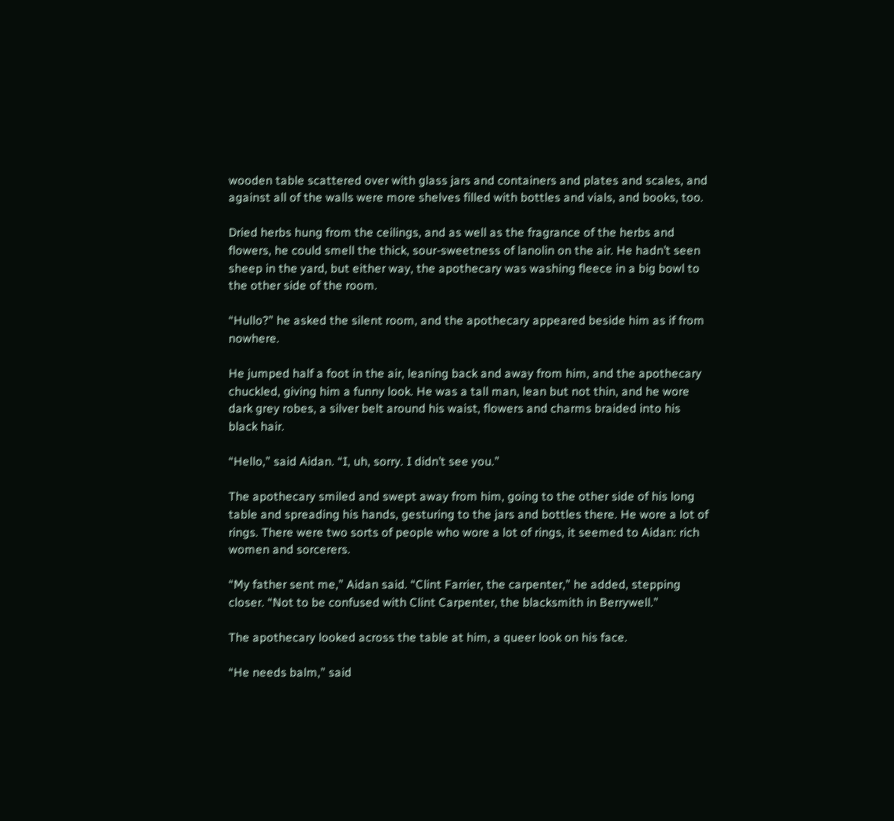wooden table scattered over with glass jars and containers and plates and scales, and against all of the walls were more shelves filled with bottles and vials, and books, too.

Dried herbs hung from the ceilings, and as well as the fragrance of the herbs and flowers, he could smell the thick, sour-sweetness of lanolin on the air. He hadn’t seen sheep in the yard, but either way, the apothecary was washing fleece in a big bowl to the other side of the room.

“Hullo?” he asked the silent room, and the apothecary appeared beside him as if from nowhere.

He jumped half a foot in the air, leaning back and away from him, and the apothecary chuckled, giving him a funny look. He was a tall man, lean but not thin, and he wore dark grey robes, a silver belt around his waist, flowers and charms braided into his black hair.

“Hello,” said Aidan. “I, uh, sorry. I didn’t see you.”

The apothecary smiled and swept away from him, going to the other side of his long table and spreading his hands, gesturing to the jars and bottles there. He wore a lot of rings. There were two sorts of people who wore a lot of rings, it seemed to Aidan: rich women and sorcerers.

“My father sent me,” Aidan said. “Clint Farrier, the carpenter,” he added, stepping closer. “Not to be confused with Clint Carpenter, the blacksmith in Berrywell.”

The apothecary looked across the table at him, a queer look on his face.

“He needs balm,” said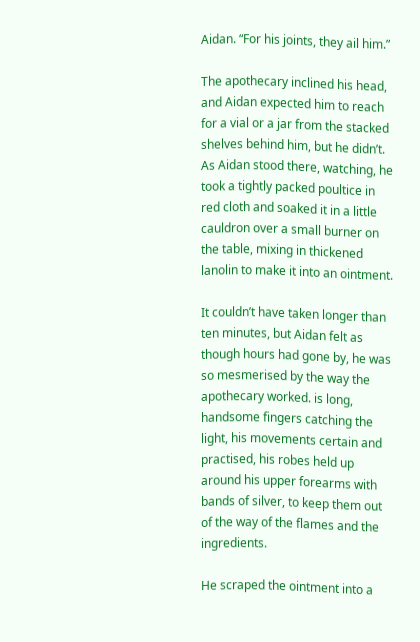Aidan. “For his joints, they ail him.”

The apothecary inclined his head, and Aidan expected him to reach for a vial or a jar from the stacked shelves behind him, but he didn’t. As Aidan stood there, watching, he took a tightly packed poultice in red cloth and soaked it in a little cauldron over a small burner on the table, mixing in thickened lanolin to make it into an ointment.

It couldn’t have taken longer than ten minutes, but Aidan felt as though hours had gone by, he was so mesmerised by the way the apothecary worked. is long, handsome fingers catching the light, his movements certain and practised, his robes held up around his upper forearms with bands of silver, to keep them out of the way of the flames and the ingredients.

He scraped the ointment into a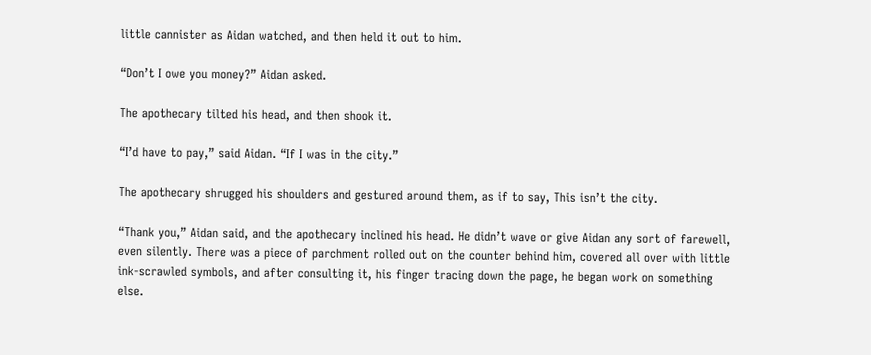little cannister as Aidan watched, and then held it out to him.

“Don’t I owe you money?” Aidan asked.

The apothecary tilted his head, and then shook it.

“I’d have to pay,” said Aidan. “If I was in the city.”

The apothecary shrugged his shoulders and gestured around them, as if to say, This isn’t the city.

“Thank you,” Aidan said, and the apothecary inclined his head. He didn’t wave or give Aidan any sort of farewell, even silently. There was a piece of parchment rolled out on the counter behind him, covered all over with little ink-scrawled symbols, and after consulting it, his finger tracing down the page, he began work on something else.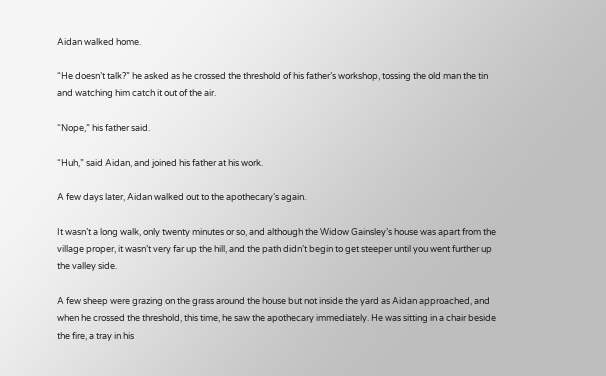Aidan walked home.

“He doesn’t talk?” he asked as he crossed the threshold of his father’s workshop, tossing the old man the tin and watching him catch it out of the air.

“Nope,” his father said.

“Huh,” said Aidan, and joined his father at his work.

A few days later, Aidan walked out to the apothecary’s again.

It wasn’t a long walk, only twenty minutes or so, and although the Widow Gainsley’s house was apart from the village proper, it wasn’t very far up the hill, and the path didn’t begin to get steeper until you went further up the valley side.

A few sheep were grazing on the grass around the house but not inside the yard as Aidan approached, and when he crossed the threshold, this time, he saw the apothecary immediately. He was sitting in a chair beside the fire, a tray in his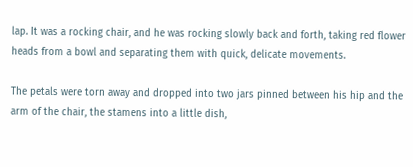lap. It was a rocking chair, and he was rocking slowly back and forth, taking red flower heads from a bowl and separating them with quick, delicate movements.

The petals were torn away and dropped into two jars pinned between his hip and the arm of the chair, the stamens into a little dish,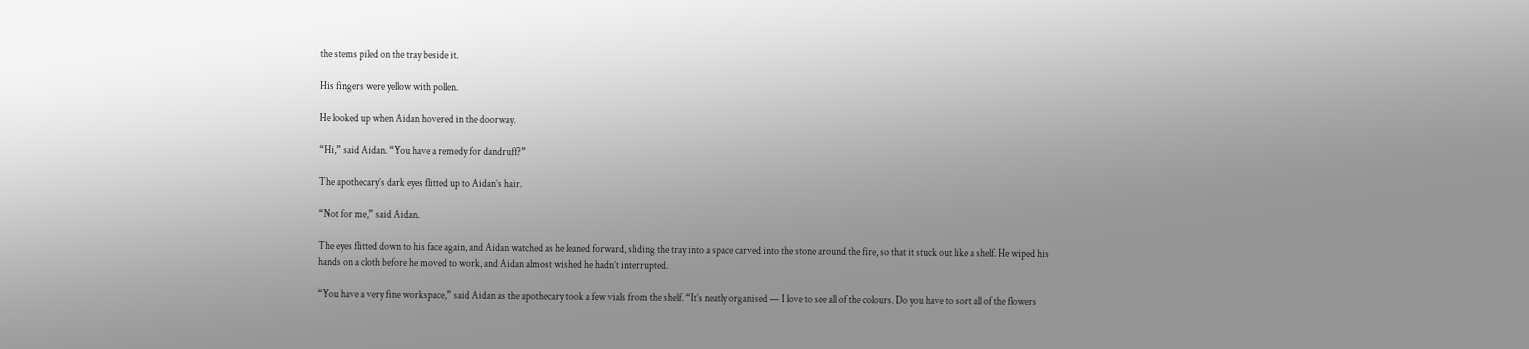the stems piled on the tray beside it.

His fingers were yellow with pollen.

He looked up when Aidan hovered in the doorway.

“Hi,” said Aidan. “You have a remedy for dandruff?”

The apothecary’s dark eyes flitted up to Aidan’s hair.

“Not for me,” said Aidan.

The eyes flitted down to his face again, and Aidan watched as he leaned forward, sliding the tray into a space carved into the stone around the fire, so that it stuck out like a shelf. He wiped his hands on a cloth before he moved to work, and Aidan almost wished he hadn’t interrupted.

“You have a very fine workspace,” said Aidan as the apothecary took a few vials from the shelf. “It’s neatly organised — I love to see all of the colours. Do you have to sort all of the flowers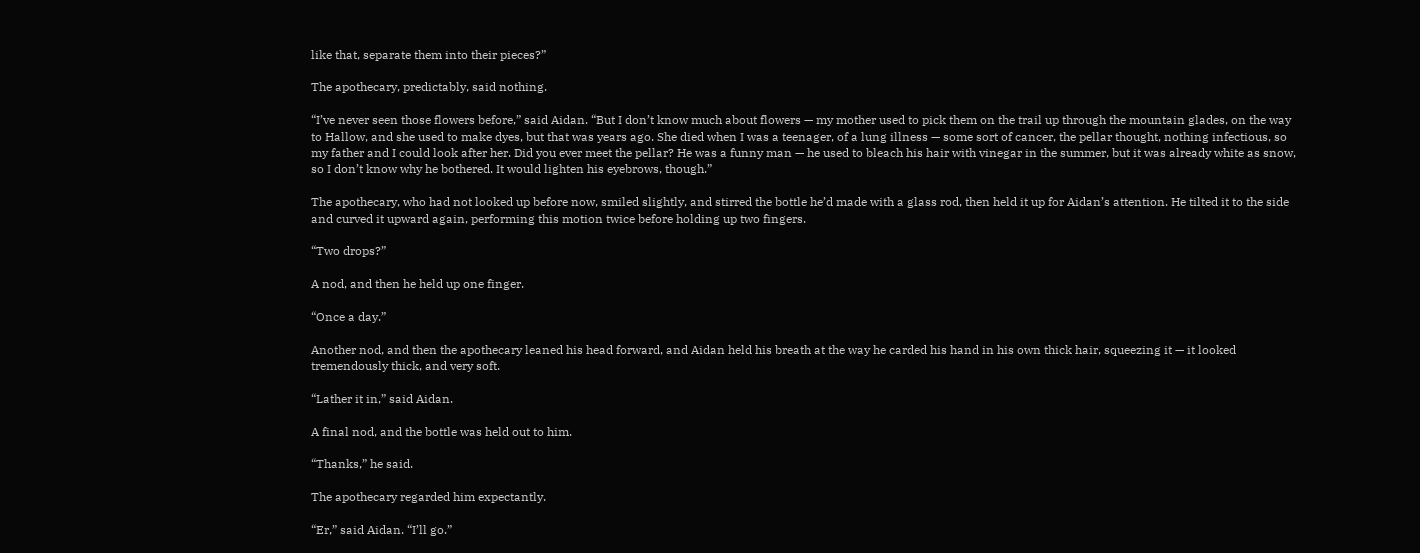like that, separate them into their pieces?”

The apothecary, predictably, said nothing.

“I’ve never seen those flowers before,” said Aidan. “But I don’t know much about flowers — my mother used to pick them on the trail up through the mountain glades, on the way to Hallow, and she used to make dyes, but that was years ago. She died when I was a teenager, of a lung illness — some sort of cancer, the pellar thought, nothing infectious, so my father and I could look after her. Did you ever meet the pellar? He was a funny man — he used to bleach his hair with vinegar in the summer, but it was already white as snow, so I don’t know why he bothered. It would lighten his eyebrows, though.”

The apothecary, who had not looked up before now, smiled slightly, and stirred the bottle he’d made with a glass rod, then held it up for Aidan’s attention. He tilted it to the side and curved it upward again, performing this motion twice before holding up two fingers.

“Two drops?”

A nod, and then he held up one finger.

“Once a day.”

Another nod, and then the apothecary leaned his head forward, and Aidan held his breath at the way he carded his hand in his own thick hair, squeezing it — it looked tremendously thick, and very soft.

“Lather it in,” said Aidan.

A final nod, and the bottle was held out to him.

“Thanks,” he said.

The apothecary regarded him expectantly.

“Er,” said Aidan. “I’ll go.”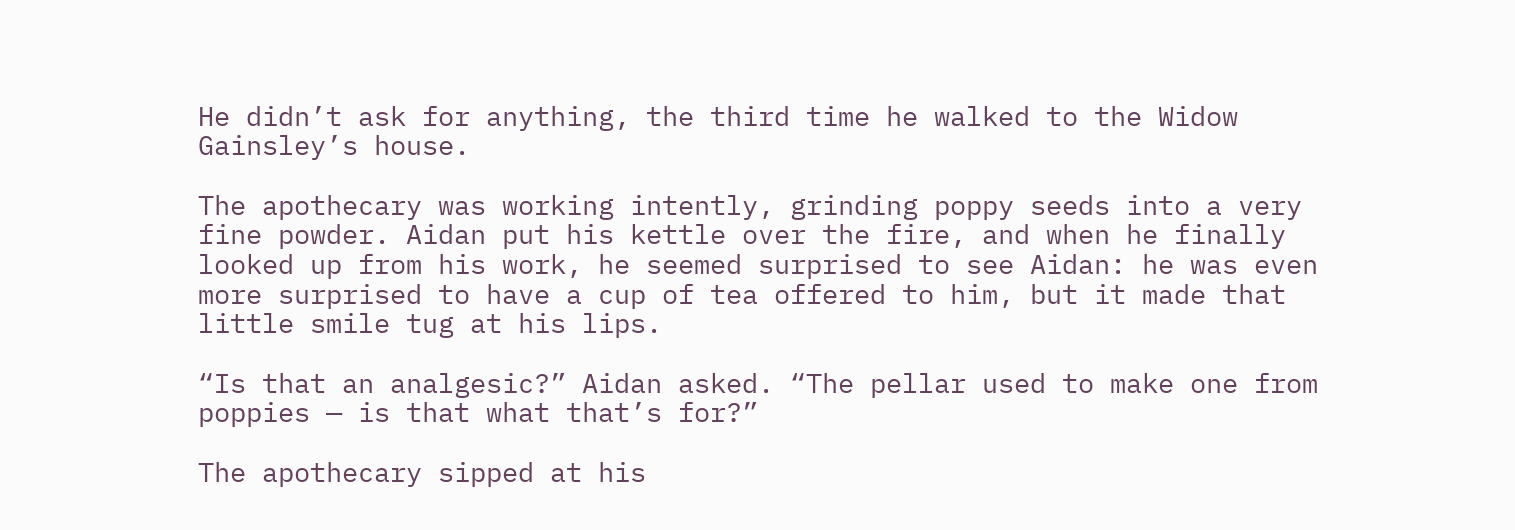He didn’t ask for anything, the third time he walked to the Widow Gainsley’s house.

The apothecary was working intently, grinding poppy seeds into a very fine powder. Aidan put his kettle over the fire, and when he finally looked up from his work, he seemed surprised to see Aidan: he was even more surprised to have a cup of tea offered to him, but it made that little smile tug at his lips.

“Is that an analgesic?” Aidan asked. “The pellar used to make one from poppies — is that what that’s for?”

The apothecary sipped at his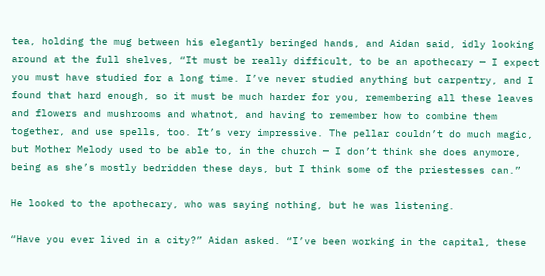tea, holding the mug between his elegantly beringed hands, and Aidan said, idly looking around at the full shelves, “It must be really difficult, to be an apothecary — I expect you must have studied for a long time. I’ve never studied anything but carpentry, and I found that hard enough, so it must be much harder for you, remembering all these leaves and flowers and mushrooms and whatnot, and having to remember how to combine them together, and use spells, too. It’s very impressive. The pellar couldn’t do much magic, but Mother Melody used to be able to, in the church — I don’t think she does anymore, being as she’s mostly bedridden these days, but I think some of the priestesses can.”

He looked to the apothecary, who was saying nothing, but he was listening.

“Have you ever lived in a city?” Aidan asked. “I’ve been working in the capital, these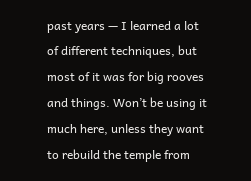past years — I learned a lot of different techniques, but most of it was for big rooves and things. Won’t be using it much here, unless they want to rebuild the temple from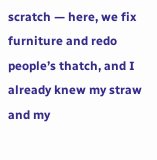scratch — here, we fix furniture and redo people’s thatch, and I already knew my straw and my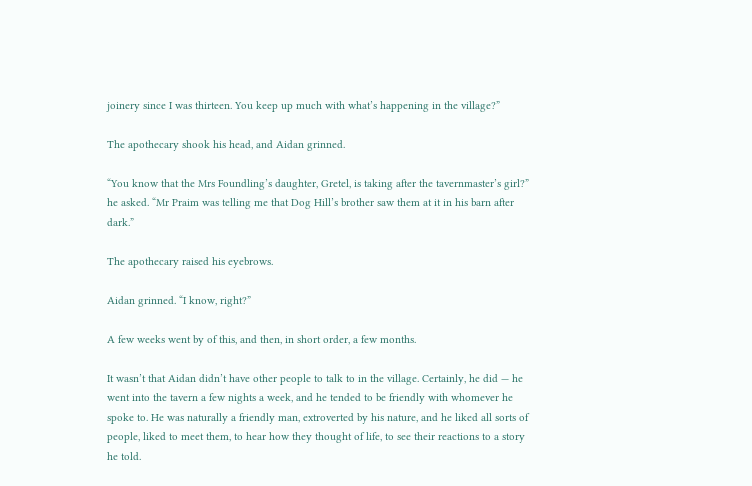joinery since I was thirteen. You keep up much with what’s happening in the village?”

The apothecary shook his head, and Aidan grinned.

“You know that the Mrs Foundling’s daughter, Gretel, is taking after the tavernmaster’s girl?” he asked. “Mr Praim was telling me that Dog Hill’s brother saw them at it in his barn after dark.”

The apothecary raised his eyebrows.

Aidan grinned. “I know, right?”

A few weeks went by of this, and then, in short order, a few months.

It wasn’t that Aidan didn’t have other people to talk to in the village. Certainly, he did — he went into the tavern a few nights a week, and he tended to be friendly with whomever he spoke to. He was naturally a friendly man, extroverted by his nature, and he liked all sorts of people, liked to meet them, to hear how they thought of life, to see their reactions to a story he told.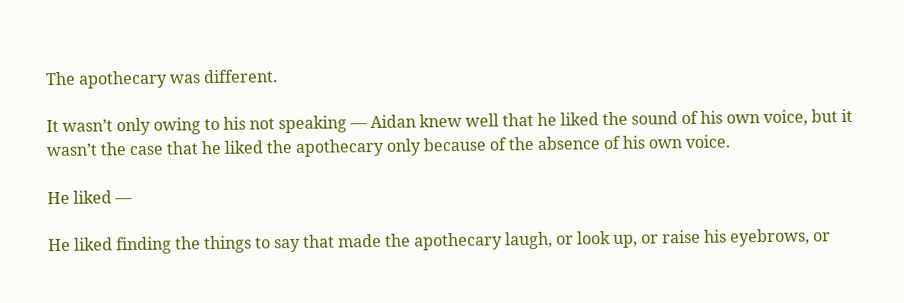The apothecary was different.

It wasn’t only owing to his not speaking — Aidan knew well that he liked the sound of his own voice, but it wasn’t the case that he liked the apothecary only because of the absence of his own voice.

He liked —

He liked finding the things to say that made the apothecary laugh, or look up, or raise his eyebrows, or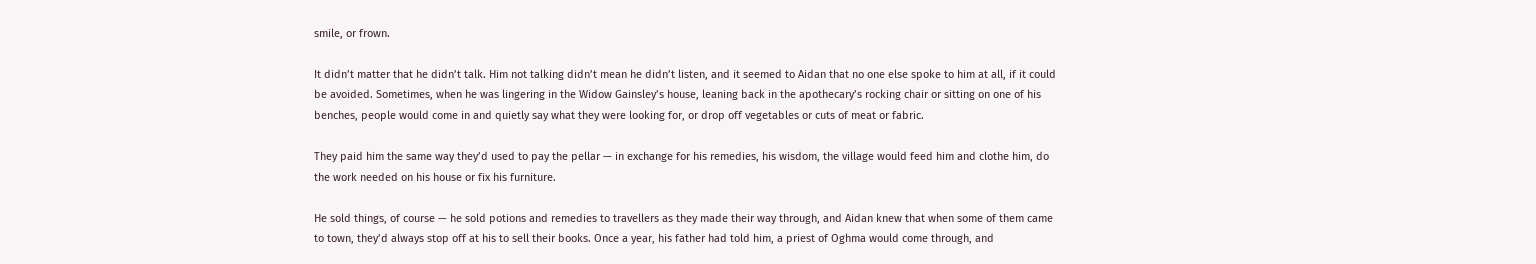smile, or frown.

It didn’t matter that he didn’t talk. Him not talking didn’t mean he didn’t listen, and it seemed to Aidan that no one else spoke to him at all, if it could be avoided. Sometimes, when he was lingering in the Widow Gainsley’s house, leaning back in the apothecary’s rocking chair or sitting on one of his benches, people would come in and quietly say what they were looking for, or drop off vegetables or cuts of meat or fabric.

They paid him the same way they’d used to pay the pellar — in exchange for his remedies, his wisdom, the village would feed him and clothe him, do the work needed on his house or fix his furniture.

He sold things, of course — he sold potions and remedies to travellers as they made their way through, and Aidan knew that when some of them came to town, they’d always stop off at his to sell their books. Once a year, his father had told him, a priest of Oghma would come through, and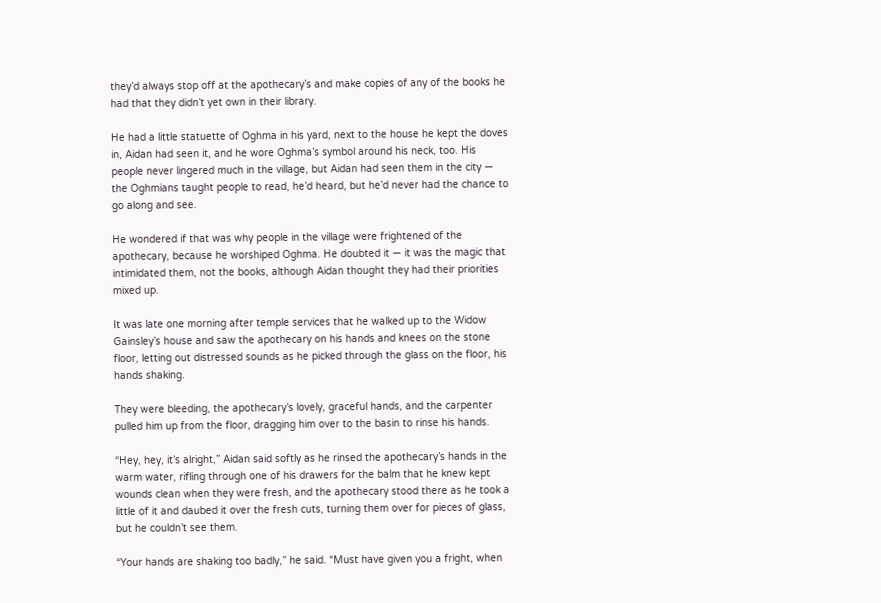they’d always stop off at the apothecary’s and make copies of any of the books he had that they didn’t yet own in their library.

He had a little statuette of Oghma in his yard, next to the house he kept the doves in, Aidan had seen it, and he wore Oghma’s symbol around his neck, too. His people never lingered much in the village, but Aidan had seen them in the city — the Oghmians taught people to read, he’d heard, but he’d never had the chance to go along and see.

He wondered if that was why people in the village were frightened of the apothecary, because he worshiped Oghma. He doubted it — it was the magic that intimidated them, not the books, although Aidan thought they had their priorities mixed up.

It was late one morning after temple services that he walked up to the Widow Gainsley’s house and saw the apothecary on his hands and knees on the stone floor, letting out distressed sounds as he picked through the glass on the floor, his hands shaking.

They were bleeding, the apothecary’s lovely, graceful hands, and the carpenter pulled him up from the floor, dragging him over to the basin to rinse his hands.

“Hey, hey, it’s alright,” Aidan said softly as he rinsed the apothecary’s hands in the warm water, rifling through one of his drawers for the balm that he knew kept wounds clean when they were fresh, and the apothecary stood there as he took a little of it and daubed it over the fresh cuts, turning them over for pieces of glass, but he couldn’t see them.

“Your hands are shaking too badly,” he said. “Must have given you a fright, when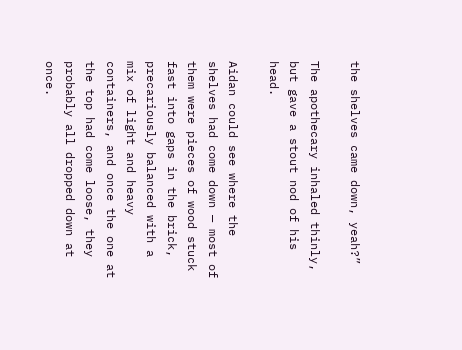the shelves came down, yeah?”

The apothecary inhaled thinly, but gave a stout nod of his head.

Aidan could see where the shelves had come down — most of them were pieces of wood stuck fast into gaps in the brick, precariously balanced with a mix of light and heavy containers, and once the one at the top had come loose, they probably all dropped down at once.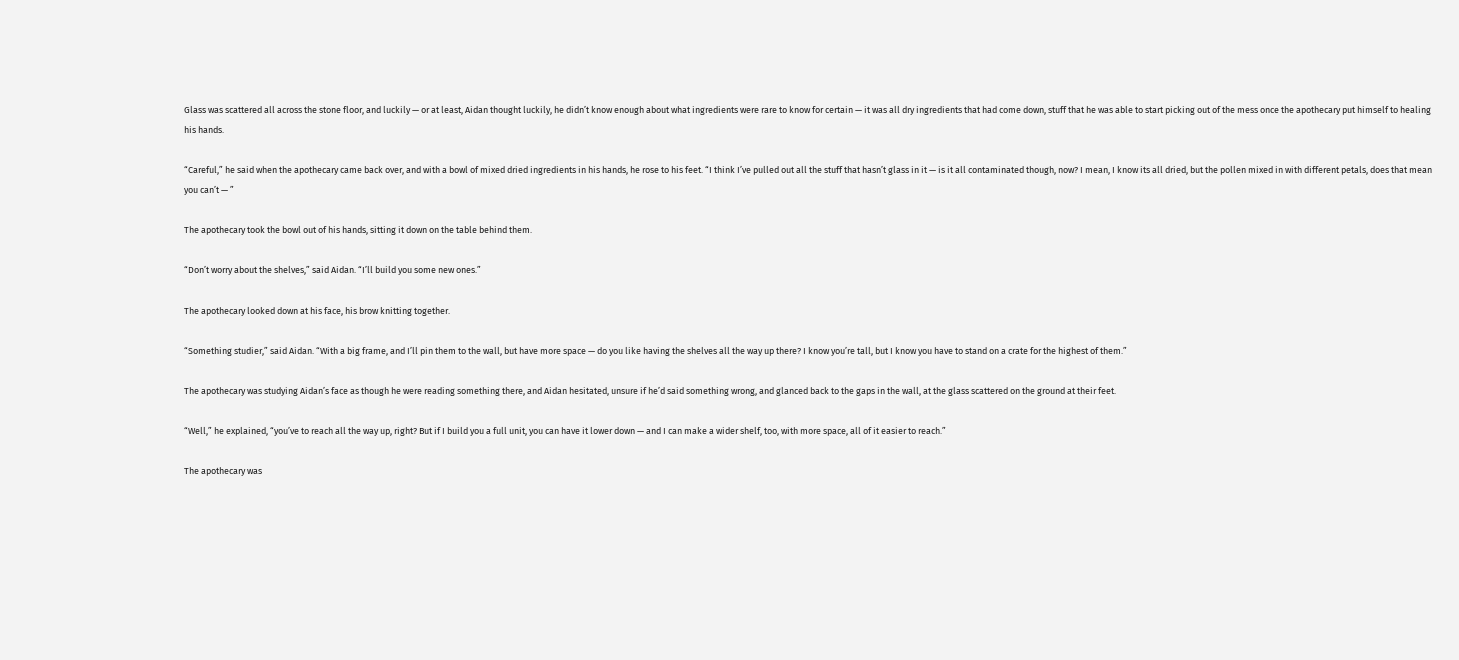Glass was scattered all across the stone floor, and luckily — or at least, Aidan thought luckily, he didn’t know enough about what ingredients were rare to know for certain — it was all dry ingredients that had come down, stuff that he was able to start picking out of the mess once the apothecary put himself to healing his hands.

“Careful,” he said when the apothecary came back over, and with a bowl of mixed dried ingredients in his hands, he rose to his feet. “I think I’ve pulled out all the stuff that hasn’t glass in it — is it all contaminated though, now? I mean, I know its all dried, but the pollen mixed in with different petals, does that mean you can’t — ”

The apothecary took the bowl out of his hands, sitting it down on the table behind them.

“Don’t worry about the shelves,” said Aidan. “I’ll build you some new ones.”

The apothecary looked down at his face, his brow knitting together.

“Something studier,” said Aidan. “With a big frame, and I’ll pin them to the wall, but have more space — do you like having the shelves all the way up there? I know you’re tall, but I know you have to stand on a crate for the highest of them.”

The apothecary was studying Aidan’s face as though he were reading something there, and Aidan hesitated, unsure if he’d said something wrong, and glanced back to the gaps in the wall, at the glass scattered on the ground at their feet.

“Well,” he explained, “you’ve to reach all the way up, right? But if I build you a full unit, you can have it lower down — and I can make a wider shelf, too, with more space, all of it easier to reach.”

The apothecary was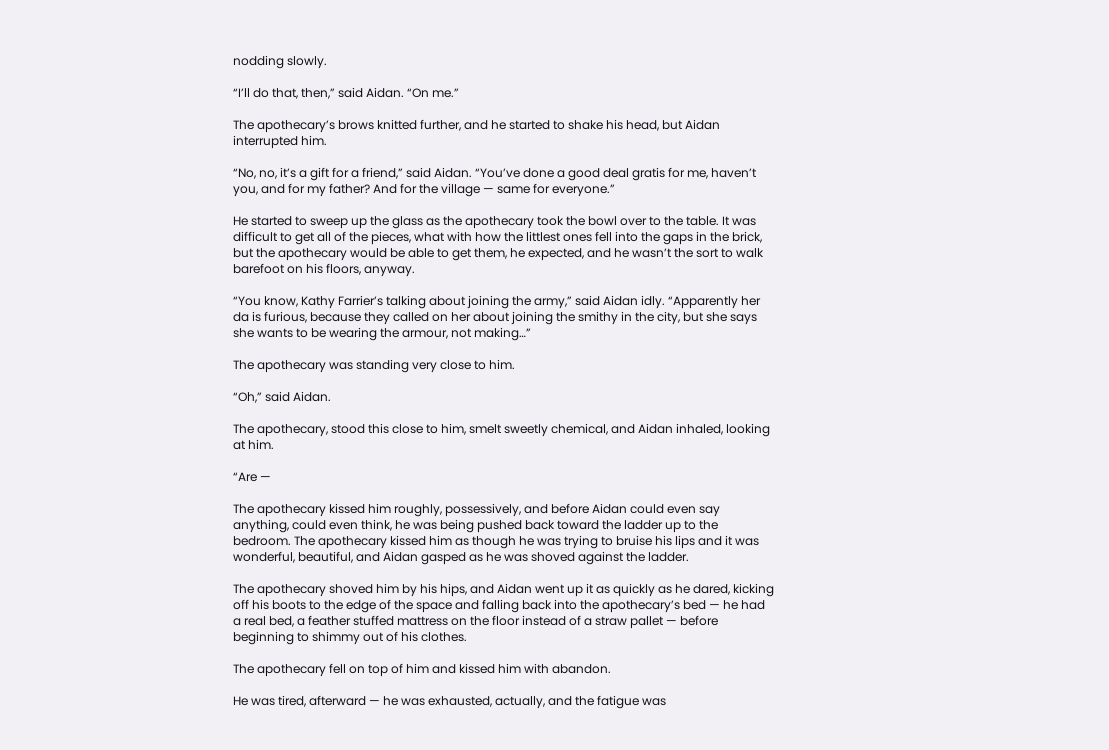nodding slowly.

“I’ll do that, then,” said Aidan. “On me.”

The apothecary’s brows knitted further, and he started to shake his head, but Aidan interrupted him.

“No, no, it’s a gift for a friend,” said Aidan. “You’ve done a good deal gratis for me, haven’t you, and for my father? And for the village — same for everyone.”

He started to sweep up the glass as the apothecary took the bowl over to the table. It was difficult to get all of the pieces, what with how the littlest ones fell into the gaps in the brick, but the apothecary would be able to get them, he expected, and he wasn’t the sort to walk barefoot on his floors, anyway.

“You know, Kathy Farrier’s talking about joining the army,” said Aidan idly. “Apparently her da is furious, because they called on her about joining the smithy in the city, but she says she wants to be wearing the armour, not making…”

The apothecary was standing very close to him.

“Oh,” said Aidan.

The apothecary, stood this close to him, smelt sweetly chemical, and Aidan inhaled, looking at him.

“Are —

The apothecary kissed him roughly, possessively, and before Aidan could even say anything, could even think, he was being pushed back toward the ladder up to the bedroom. The apothecary kissed him as though he was trying to bruise his lips and it was wonderful, beautiful, and Aidan gasped as he was shoved against the ladder.

The apothecary shoved him by his hips, and Aidan went up it as quickly as he dared, kicking off his boots to the edge of the space and falling back into the apothecary’s bed — he had a real bed, a feather stuffed mattress on the floor instead of a straw pallet — before beginning to shimmy out of his clothes.

The apothecary fell on top of him and kissed him with abandon.

He was tired, afterward — he was exhausted, actually, and the fatigue was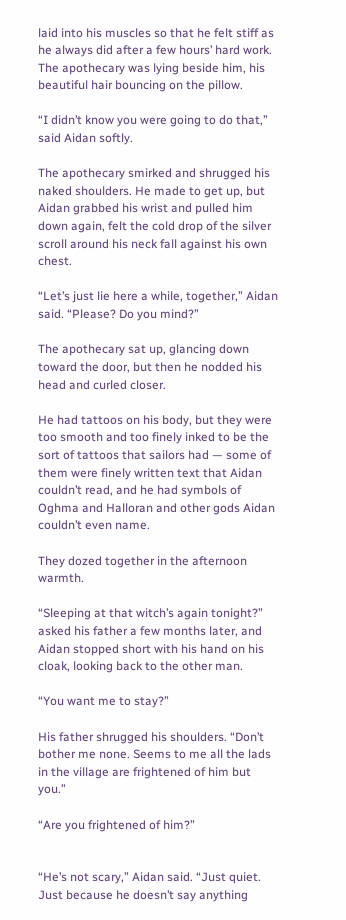laid into his muscles so that he felt stiff as he always did after a few hours’ hard work. The apothecary was lying beside him, his beautiful hair bouncing on the pillow.

“I didn’t know you were going to do that,” said Aidan softly.

The apothecary smirked and shrugged his naked shoulders. He made to get up, but Aidan grabbed his wrist and pulled him down again, felt the cold drop of the silver scroll around his neck fall against his own chest.

“Let’s just lie here a while, together,” Aidan said. “Please? Do you mind?”

The apothecary sat up, glancing down toward the door, but then he nodded his head and curled closer.

He had tattoos on his body, but they were too smooth and too finely inked to be the sort of tattoos that sailors had — some of them were finely written text that Aidan couldn’t read, and he had symbols of Oghma and Halloran and other gods Aidan couldn’t even name.

They dozed together in the afternoon warmth.

“Sleeping at that witch’s again tonight?” asked his father a few months later, and Aidan stopped short with his hand on his cloak, looking back to the other man.

“You want me to stay?”

His father shrugged his shoulders. “Don’t bother me none. Seems to me all the lads in the village are frightened of him but you.”

“Are you frightened of him?”


“He’s not scary,” Aidan said. “Just quiet. Just because he doesn’t say anything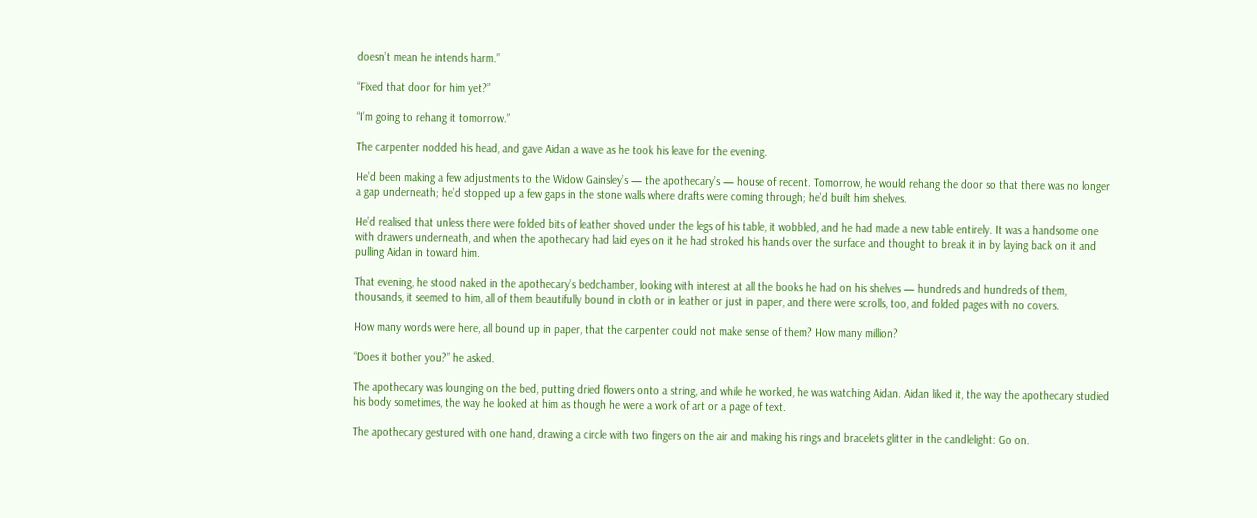doesn’t mean he intends harm.”

“Fixed that door for him yet?”

“I’m going to rehang it tomorrow.”

The carpenter nodded his head, and gave Aidan a wave as he took his leave for the evening.

He’d been making a few adjustments to the Widow Gainsley’s — the apothecary’s — house of recent. Tomorrow, he would rehang the door so that there was no longer a gap underneath; he’d stopped up a few gaps in the stone walls where drafts were coming through; he’d built him shelves.

He’d realised that unless there were folded bits of leather shoved under the legs of his table, it wobbled, and he had made a new table entirely. It was a handsome one with drawers underneath, and when the apothecary had laid eyes on it he had stroked his hands over the surface and thought to break it in by laying back on it and pulling Aidan in toward him.

That evening, he stood naked in the apothecary’s bedchamber, looking with interest at all the books he had on his shelves — hundreds and hundreds of them, thousands, it seemed to him, all of them beautifully bound in cloth or in leather or just in paper, and there were scrolls, too, and folded pages with no covers.

How many words were here, all bound up in paper, that the carpenter could not make sense of them? How many million?

“Does it bother you?” he asked.

The apothecary was lounging on the bed, putting dried flowers onto a string, and while he worked, he was watching Aidan. Aidan liked it, the way the apothecary studied his body sometimes, the way he looked at him as though he were a work of art or a page of text.

The apothecary gestured with one hand, drawing a circle with two fingers on the air and making his rings and bracelets glitter in the candlelight: Go on.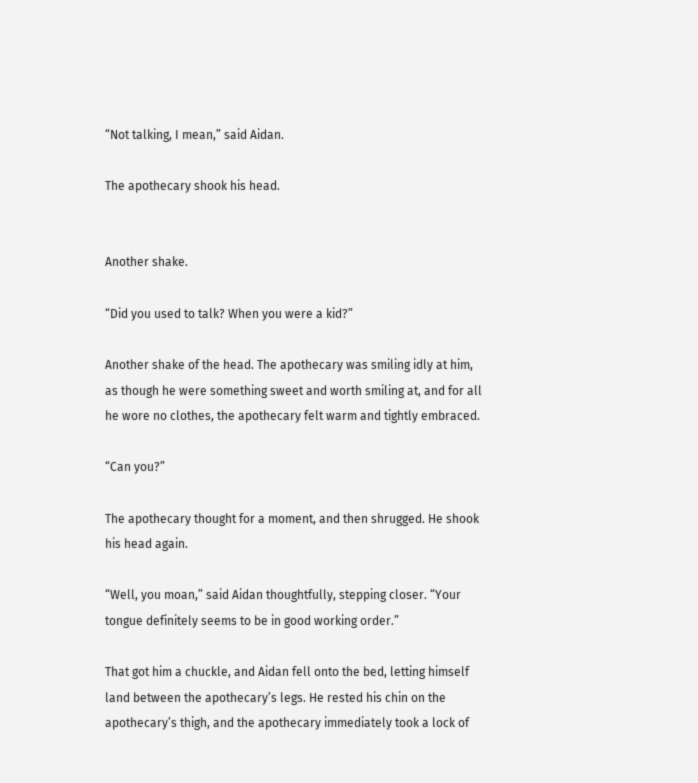“Not talking, I mean,” said Aidan.

The apothecary shook his head.


Another shake.

“Did you used to talk? When you were a kid?”

Another shake of the head. The apothecary was smiling idly at him, as though he were something sweet and worth smiling at, and for all he wore no clothes, the apothecary felt warm and tightly embraced.

“Can you?”

The apothecary thought for a moment, and then shrugged. He shook his head again.

“Well, you moan,” said Aidan thoughtfully, stepping closer. “Your tongue definitely seems to be in good working order.”

That got him a chuckle, and Aidan fell onto the bed, letting himself land between the apothecary’s legs. He rested his chin on the apothecary’s thigh, and the apothecary immediately took a lock of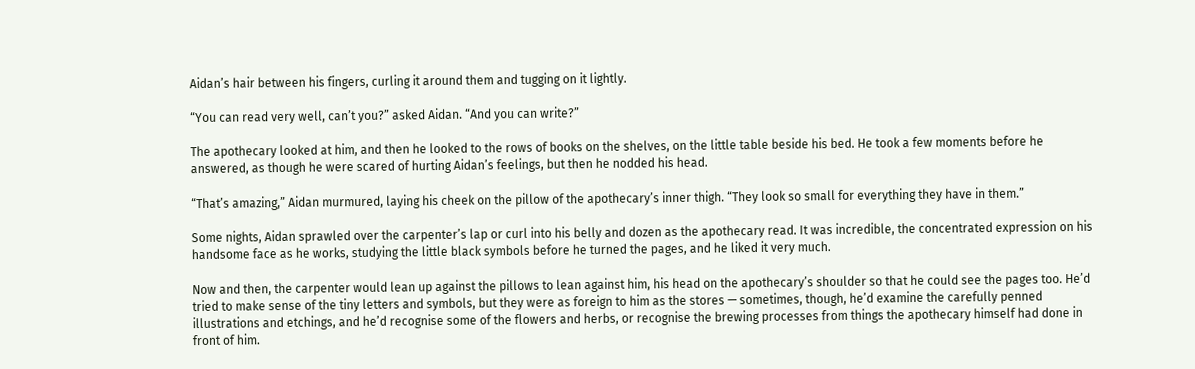Aidan’s hair between his fingers, curling it around them and tugging on it lightly.

“You can read very well, can’t you?” asked Aidan. “And you can write?”

The apothecary looked at him, and then he looked to the rows of books on the shelves, on the little table beside his bed. He took a few moments before he answered, as though he were scared of hurting Aidan’s feelings, but then he nodded his head.

“That’s amazing,” Aidan murmured, laying his cheek on the pillow of the apothecary’s inner thigh. “They look so small for everything they have in them.”

Some nights, Aidan sprawled over the carpenter’s lap or curl into his belly and dozen as the apothecary read. It was incredible, the concentrated expression on his handsome face as he works, studying the little black symbols before he turned the pages, and he liked it very much.

Now and then, the carpenter would lean up against the pillows to lean against him, his head on the apothecary’s shoulder so that he could see the pages too. He’d tried to make sense of the tiny letters and symbols, but they were as foreign to him as the stores — sometimes, though, he’d examine the carefully penned illustrations and etchings, and he’d recognise some of the flowers and herbs, or recognise the brewing processes from things the apothecary himself had done in front of him.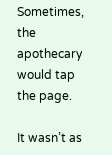Sometimes, the apothecary would tap the page.

It wasn’t as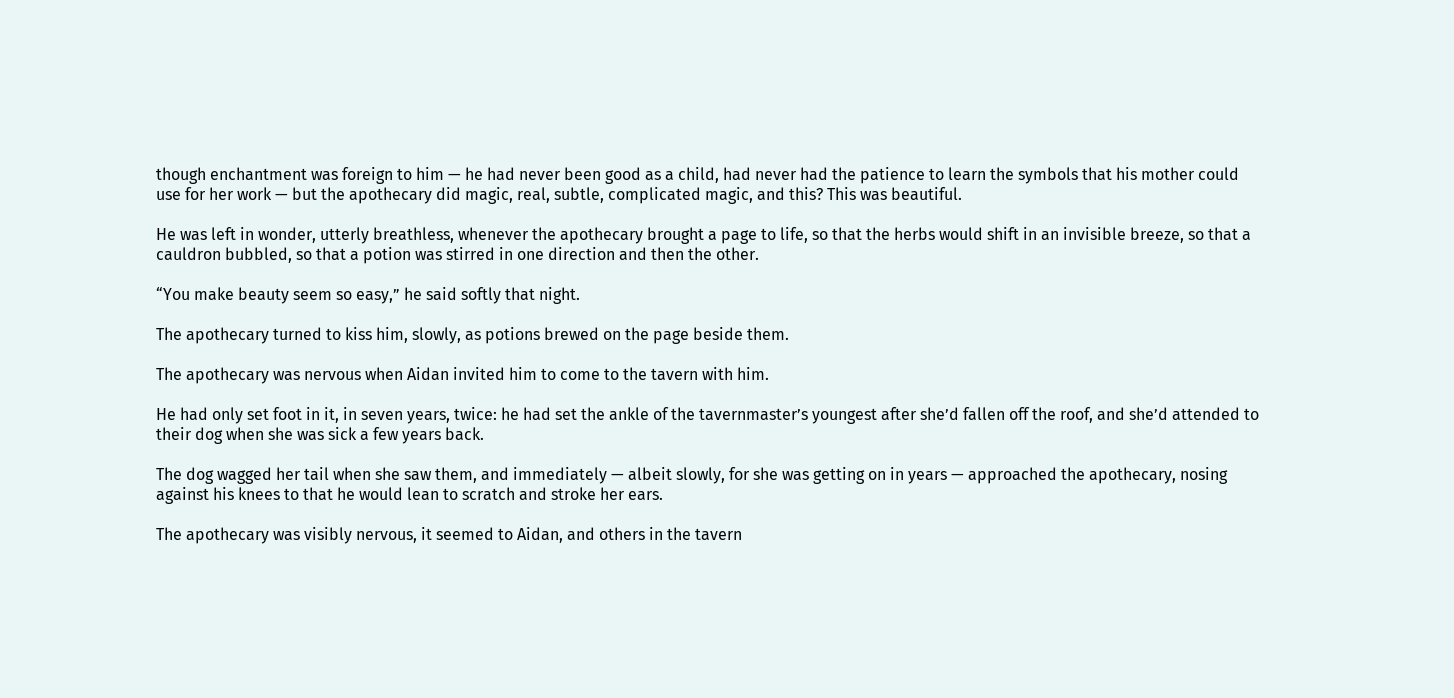though enchantment was foreign to him — he had never been good as a child, had never had the patience to learn the symbols that his mother could use for her work — but the apothecary did magic, real, subtle, complicated magic, and this? This was beautiful.

He was left in wonder, utterly breathless, whenever the apothecary brought a page to life, so that the herbs would shift in an invisible breeze, so that a cauldron bubbled, so that a potion was stirred in one direction and then the other.

“You make beauty seem so easy,” he said softly that night.

The apothecary turned to kiss him, slowly, as potions brewed on the page beside them.

The apothecary was nervous when Aidan invited him to come to the tavern with him.

He had only set foot in it, in seven years, twice: he had set the ankle of the tavernmaster’s youngest after she’d fallen off the roof, and she’d attended to their dog when she was sick a few years back.

The dog wagged her tail when she saw them, and immediately — albeit slowly, for she was getting on in years — approached the apothecary, nosing against his knees to that he would lean to scratch and stroke her ears.

The apothecary was visibly nervous, it seemed to Aidan, and others in the tavern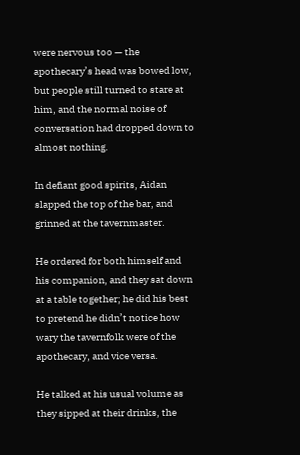were nervous too — the apothecary’s head was bowed low, but people still turned to stare at him, and the normal noise of conversation had dropped down to almost nothing.

In defiant good spirits, Aidan slapped the top of the bar, and grinned at the tavernmaster.

He ordered for both himself and his companion, and they sat down at a table together; he did his best to pretend he didn’t notice how wary the tavernfolk were of the apothecary, and vice versa.

He talked at his usual volume as they sipped at their drinks, the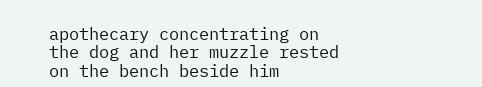apothecary concentrating on the dog and her muzzle rested on the bench beside him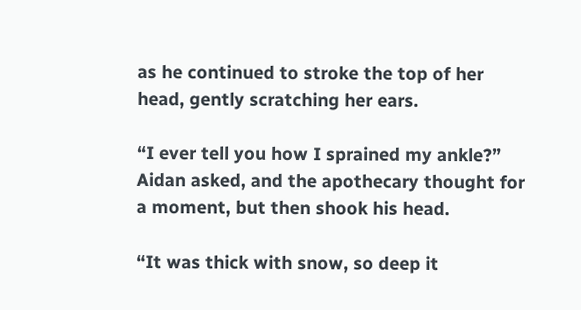as he continued to stroke the top of her head, gently scratching her ears.

“I ever tell you how I sprained my ankle?” Aidan asked, and the apothecary thought for a moment, but then shook his head.

“It was thick with snow, so deep it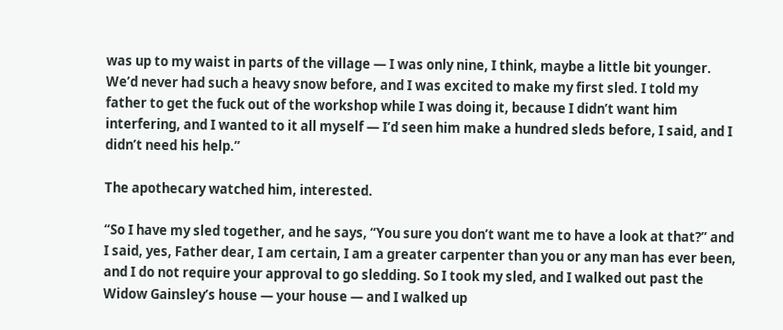was up to my waist in parts of the village — I was only nine, I think, maybe a little bit younger. We’d never had such a heavy snow before, and I was excited to make my first sled. I told my father to get the fuck out of the workshop while I was doing it, because I didn’t want him interfering, and I wanted to it all myself — I’d seen him make a hundred sleds before, I said, and I didn’t need his help.”

The apothecary watched him, interested.

“So I have my sled together, and he says, “You sure you don’t want me to have a look at that?” and I said, yes, Father dear, I am certain, I am a greater carpenter than you or any man has ever been, and I do not require your approval to go sledding. So I took my sled, and I walked out past the Widow Gainsley’s house — your house — and I walked up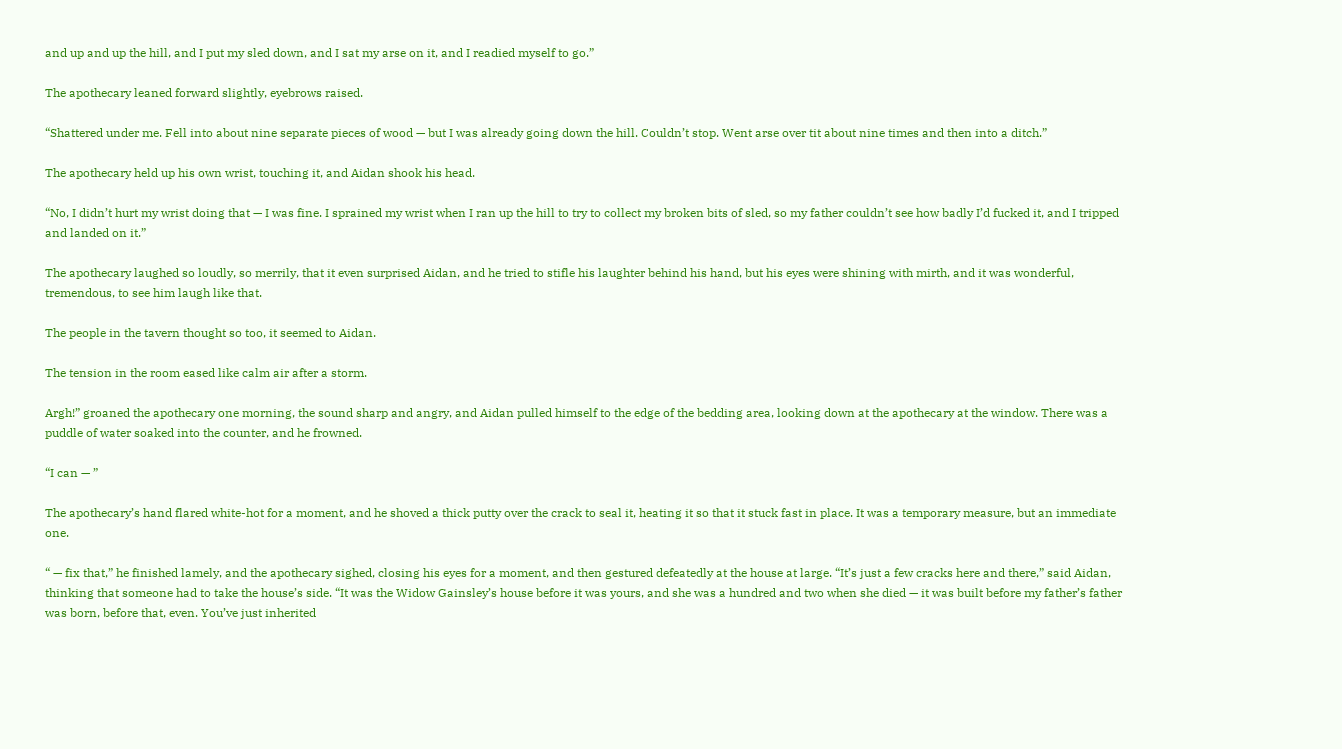and up and up the hill, and I put my sled down, and I sat my arse on it, and I readied myself to go.”

The apothecary leaned forward slightly, eyebrows raised.

“Shattered under me. Fell into about nine separate pieces of wood — but I was already going down the hill. Couldn’t stop. Went arse over tit about nine times and then into a ditch.”

The apothecary held up his own wrist, touching it, and Aidan shook his head.

“No, I didn’t hurt my wrist doing that — I was fine. I sprained my wrist when I ran up the hill to try to collect my broken bits of sled, so my father couldn’t see how badly I’d fucked it, and I tripped and landed on it.”

The apothecary laughed so loudly, so merrily, that it even surprised Aidan, and he tried to stifle his laughter behind his hand, but his eyes were shining with mirth, and it was wonderful, tremendous, to see him laugh like that.

The people in the tavern thought so too, it seemed to Aidan.

The tension in the room eased like calm air after a storm.

Argh!” groaned the apothecary one morning, the sound sharp and angry, and Aidan pulled himself to the edge of the bedding area, looking down at the apothecary at the window. There was a puddle of water soaked into the counter, and he frowned.

“I can — ”

The apothecary’s hand flared white-hot for a moment, and he shoved a thick putty over the crack to seal it, heating it so that it stuck fast in place. It was a temporary measure, but an immediate one.

“ — fix that,” he finished lamely, and the apothecary sighed, closing his eyes for a moment, and then gestured defeatedly at the house at large. “It’s just a few cracks here and there,” said Aidan, thinking that someone had to take the house’s side. “It was the Widow Gainsley’s house before it was yours, and she was a hundred and two when she died — it was built before my father’s father was born, before that, even. You’ve just inherited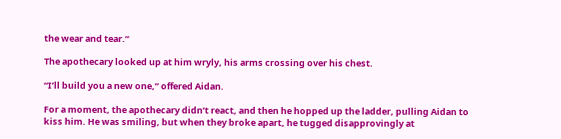the wear and tear.”

The apothecary looked up at him wryly, his arms crossing over his chest.

“I’ll build you a new one,” offered Aidan.

For a moment, the apothecary didn’t react, and then he hopped up the ladder, pulling Aidan to kiss him. He was smiling, but when they broke apart, he tugged disapprovingly at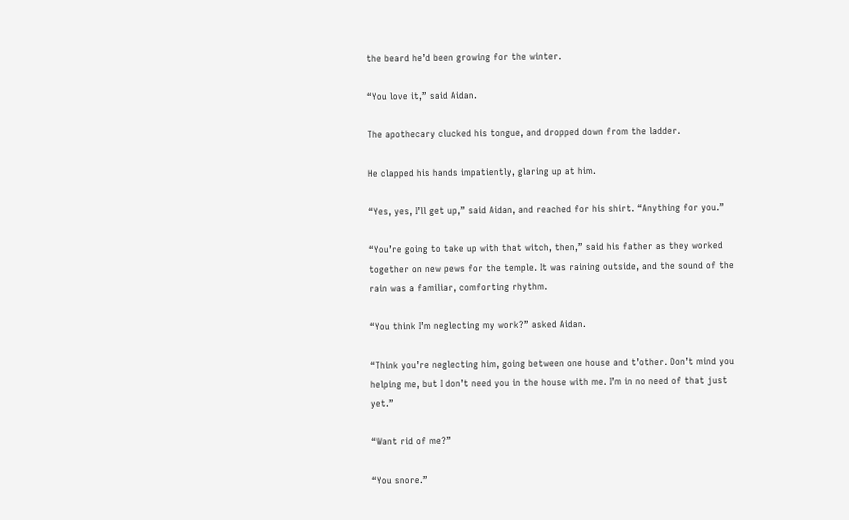the beard he’d been growing for the winter.

“You love it,” said Aidan.

The apothecary clucked his tongue, and dropped down from the ladder.

He clapped his hands impatiently, glaring up at him.

“Yes, yes, I’ll get up,” said Aidan, and reached for his shirt. “Anything for you.”

“You’re going to take up with that witch, then,” said his father as they worked together on new pews for the temple. It was raining outside, and the sound of the rain was a familiar, comforting rhythm.

“You think I’m neglecting my work?” asked Aidan.

“Think you’re neglecting him, going between one house and t’other. Don’t mind you helping me, but I don’t need you in the house with me. I’m in no need of that just yet.”

“Want rid of me?”

“You snore.”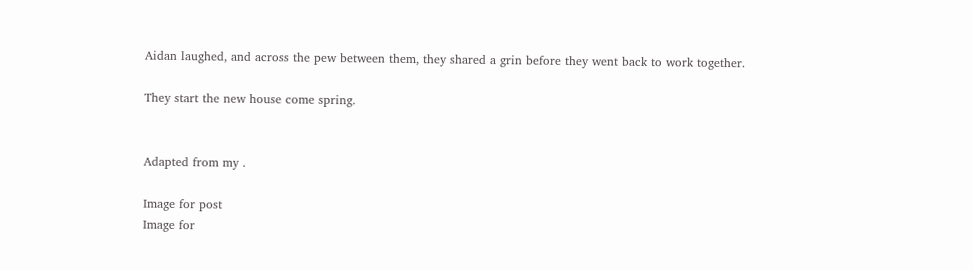Aidan laughed, and across the pew between them, they shared a grin before they went back to work together.

They start the new house come spring.


Adapted from my .

Image for post
Image for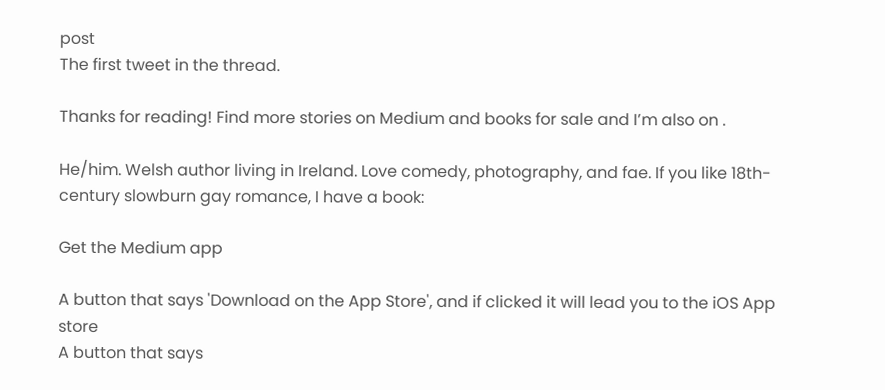post
The first tweet in the thread.

Thanks for reading! Find more stories on Medium and books for sale and I’m also on .

He/him. Welsh author living in Ireland. Love comedy, photography, and fae. If you like 18th-century slowburn gay romance, I have a book:

Get the Medium app

A button that says 'Download on the App Store', and if clicked it will lead you to the iOS App store
A button that says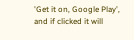'Get it on, Google Play', and if clicked it will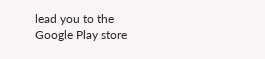lead you to the Google Play store